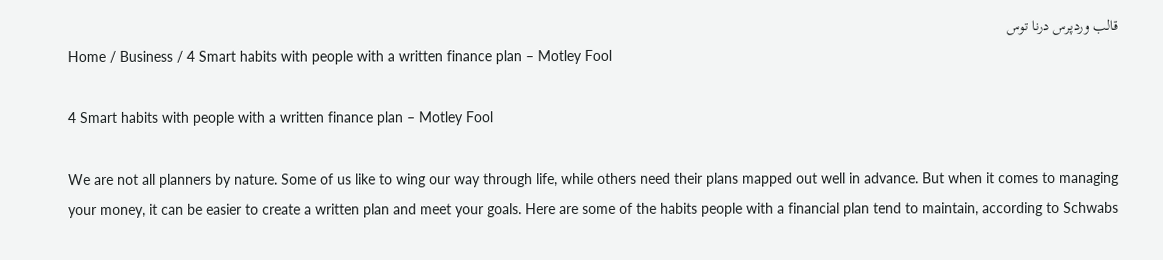قالب وردپرس درنا توس
Home / Business / 4 Smart habits with people with a written finance plan – Motley Fool

4 Smart habits with people with a written finance plan – Motley Fool

We are not all planners by nature. Some of us like to wing our way through life, while others need their plans mapped out well in advance. But when it comes to managing your money, it can be easier to create a written plan and meet your goals. Here are some of the habits people with a financial plan tend to maintain, according to Schwabs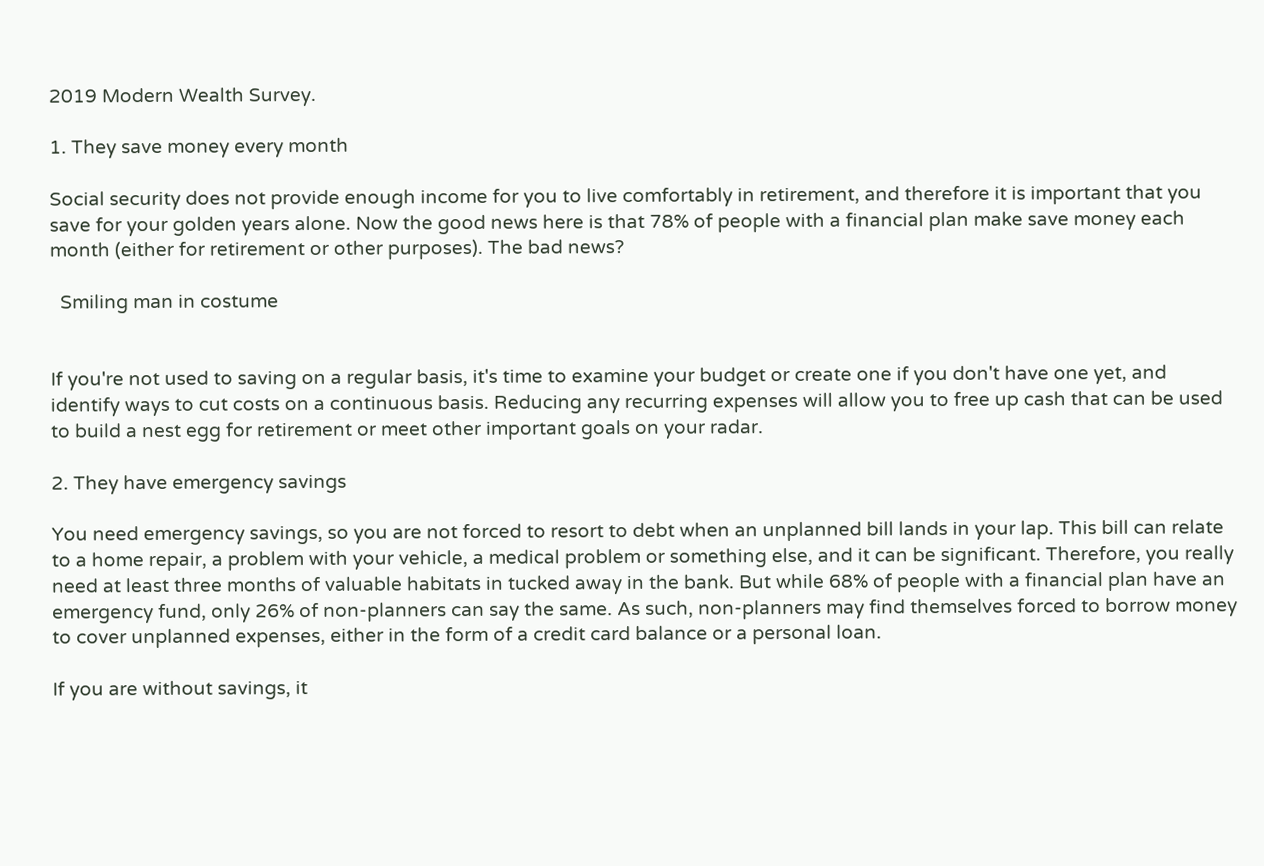2019 Modern Wealth Survey.

1. They save money every month

Social security does not provide enough income for you to live comfortably in retirement, and therefore it is important that you save for your golden years alone. Now the good news here is that 78% of people with a financial plan make save money each month (either for retirement or other purposes). The bad news?

  Smiling man in costume


If you're not used to saving on a regular basis, it's time to examine your budget or create one if you don't have one yet, and identify ways to cut costs on a continuous basis. Reducing any recurring expenses will allow you to free up cash that can be used to build a nest egg for retirement or meet other important goals on your radar.

2. They have emergency savings

You need emergency savings, so you are not forced to resort to debt when an unplanned bill lands in your lap. This bill can relate to a home repair, a problem with your vehicle, a medical problem or something else, and it can be significant. Therefore, you really need at least three months of valuable habitats in tucked away in the bank. But while 68% of people with a financial plan have an emergency fund, only 26% of non-planners can say the same. As such, non-planners may find themselves forced to borrow money to cover unplanned expenses, either in the form of a credit card balance or a personal loan.

If you are without savings, it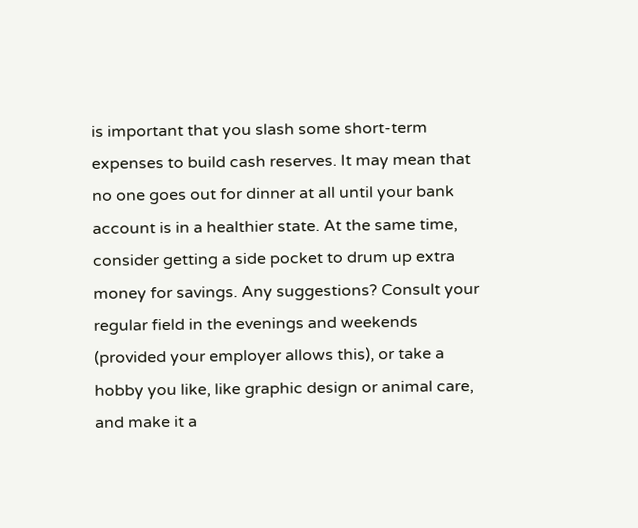is important that you slash some short-term expenses to build cash reserves. It may mean that no one goes out for dinner at all until your bank account is in a healthier state. At the same time, consider getting a side pocket to drum up extra money for savings. Any suggestions? Consult your regular field in the evenings and weekends (provided your employer allows this), or take a hobby you like, like graphic design or animal care, and make it a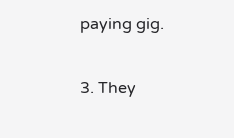paying gig.

3. They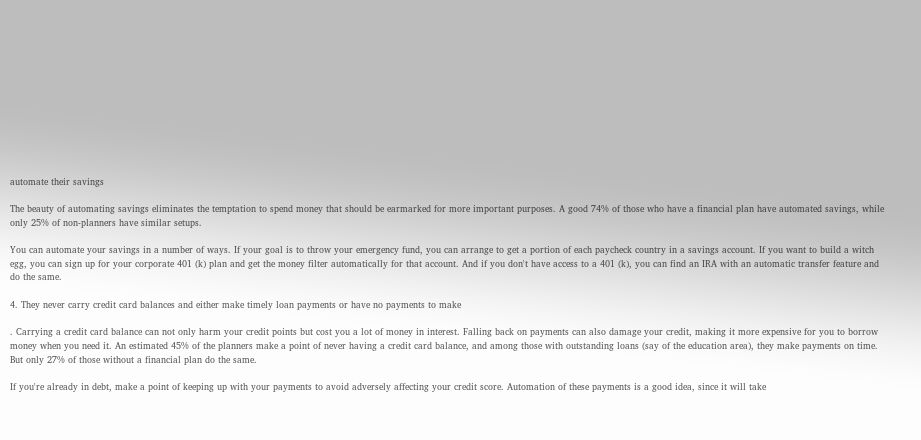automate their savings

The beauty of automating savings eliminates the temptation to spend money that should be earmarked for more important purposes. A good 74% of those who have a financial plan have automated savings, while only 25% of non-planners have similar setups.

You can automate your savings in a number of ways. If your goal is to throw your emergency fund, you can arrange to get a portion of each paycheck country in a savings account. If you want to build a witch egg, you can sign up for your corporate 401 (k) plan and get the money filter automatically for that account. And if you don't have access to a 401 (k), you can find an IRA with an automatic transfer feature and do the same.

4. They never carry credit card balances and either make timely loan payments or have no payments to make

. Carrying a credit card balance can not only harm your credit points but cost you a lot of money in interest. Falling back on payments can also damage your credit, making it more expensive for you to borrow money when you need it. An estimated 45% of the planners make a point of never having a credit card balance, and among those with outstanding loans (say of the education area), they make payments on time. But only 27% of those without a financial plan do the same.

If you're already in debt, make a point of keeping up with your payments to avoid adversely affecting your credit score. Automation of these payments is a good idea, since it will take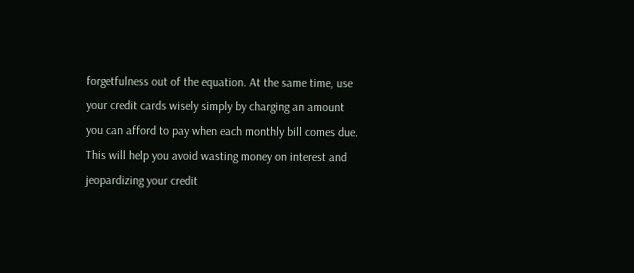forgetfulness out of the equation. At the same time, use your credit cards wisely simply by charging an amount you can afford to pay when each monthly bill comes due. This will help you avoid wasting money on interest and jeopardizing your credit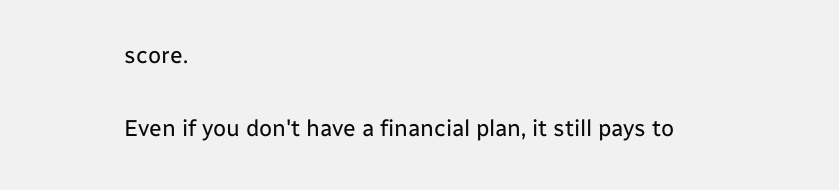score.

Even if you don't have a financial plan, it still pays to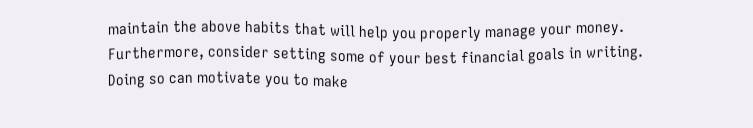maintain the above habits that will help you properly manage your money. Furthermore, consider setting some of your best financial goals in writing. Doing so can motivate you to make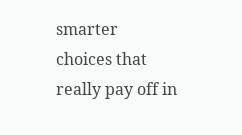smarter choices that really pay off in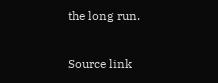the long run.

Source link